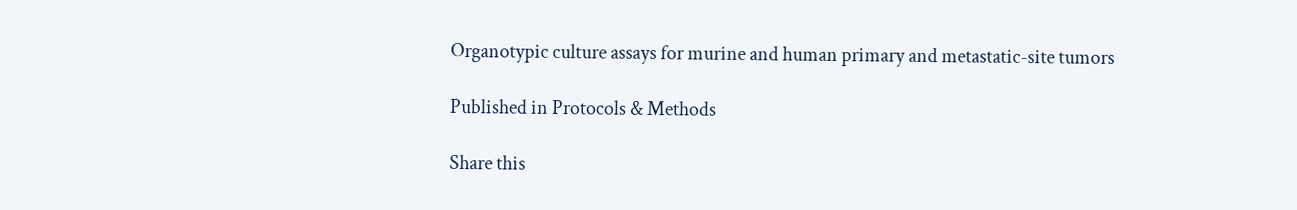Organotypic culture assays for murine and human primary and metastatic-site tumors

Published in Protocols & Methods

Share this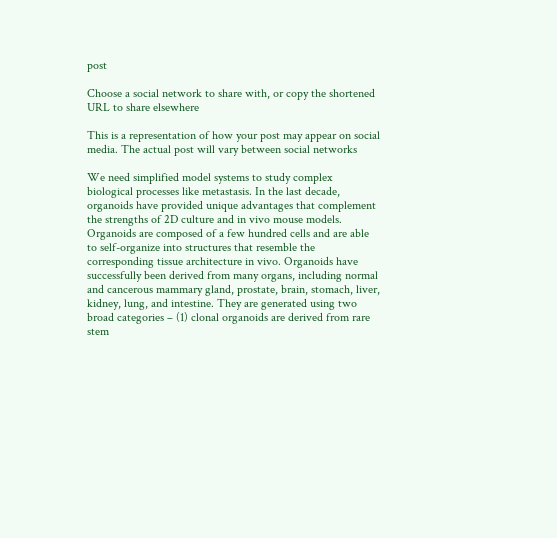post

Choose a social network to share with, or copy the shortened URL to share elsewhere

This is a representation of how your post may appear on social media. The actual post will vary between social networks

We need simplified model systems to study complex biological processes like metastasis. In the last decade, organoids have provided unique advantages that complement the strengths of 2D culture and in vivo mouse models. Organoids are composed of a few hundred cells and are able to self-organize into structures that resemble the corresponding tissue architecture in vivo. Organoids have successfully been derived from many organs, including normal and cancerous mammary gland, prostate, brain, stomach, liver, kidney, lung, and intestine. They are generated using two broad categories – (1) clonal organoids are derived from rare stem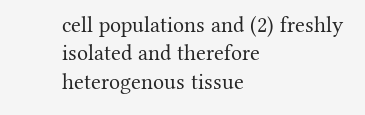cell populations and (2) freshly isolated and therefore heterogenous tissue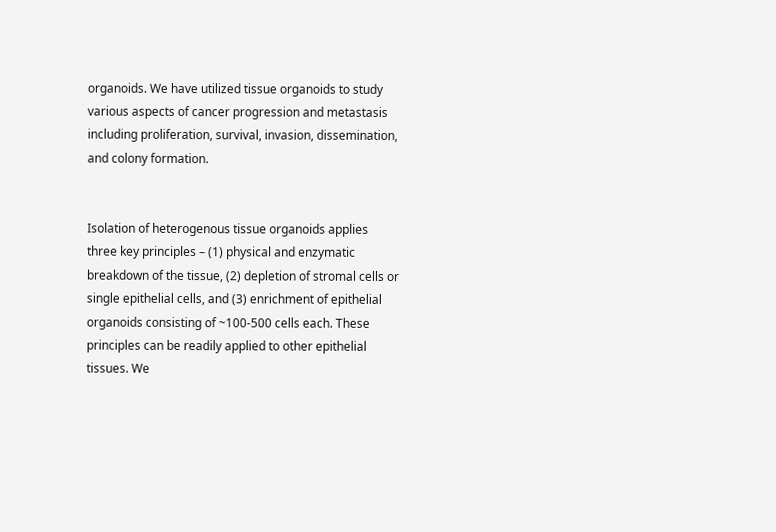organoids. We have utilized tissue organoids to study various aspects of cancer progression and metastasis including proliferation, survival, invasion, dissemination, and colony formation.


Isolation of heterogenous tissue organoids applies three key principles – (1) physical and enzymatic breakdown of the tissue, (2) depletion of stromal cells or single epithelial cells, and (3) enrichment of epithelial organoids consisting of ~100-500 cells each. These principles can be readily applied to other epithelial tissues. We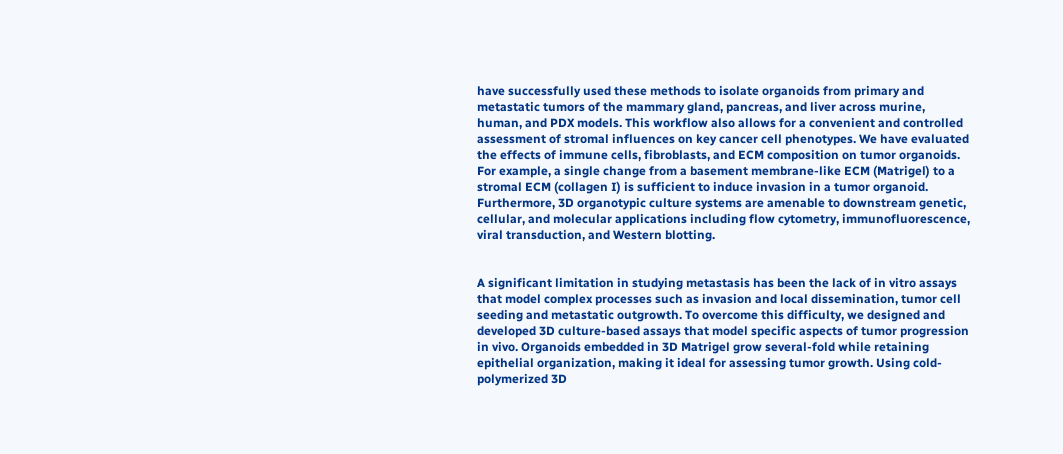have successfully used these methods to isolate organoids from primary and metastatic tumors of the mammary gland, pancreas, and liver across murine, human, and PDX models. This workflow also allows for a convenient and controlled assessment of stromal influences on key cancer cell phenotypes. We have evaluated the effects of immune cells, fibroblasts, and ECM composition on tumor organoids. For example, a single change from a basement membrane-like ECM (Matrigel) to a stromal ECM (collagen I) is sufficient to induce invasion in a tumor organoid. Furthermore, 3D organotypic culture systems are amenable to downstream genetic, cellular, and molecular applications including flow cytometry, immunofluorescence, viral transduction, and Western blotting.


A significant limitation in studying metastasis has been the lack of in vitro assays that model complex processes such as invasion and local dissemination, tumor cell seeding and metastatic outgrowth. To overcome this difficulty, we designed and developed 3D culture-based assays that model specific aspects of tumor progression in vivo. Organoids embedded in 3D Matrigel grow several-fold while retaining epithelial organization, making it ideal for assessing tumor growth. Using cold-polymerized 3D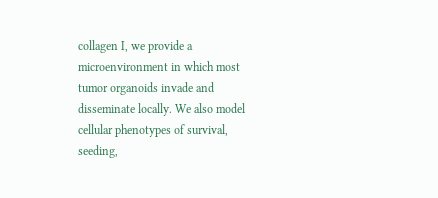collagen I, we provide a microenvironment in which most tumor organoids invade and disseminate locally. We also model cellular phenotypes of survival, seeding,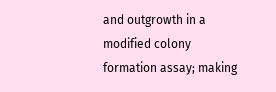and outgrowth in a modified colony formation assay; making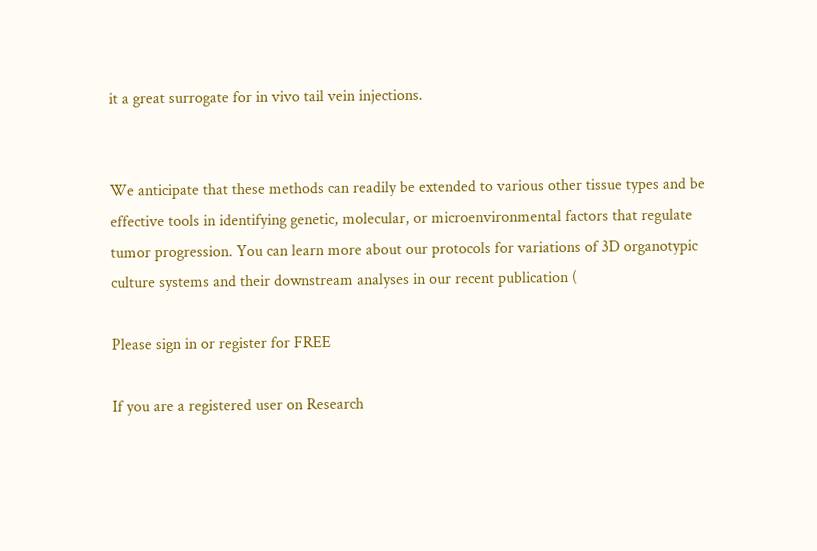it a great surrogate for in vivo tail vein injections.


We anticipate that these methods can readily be extended to various other tissue types and be effective tools in identifying genetic, molecular, or microenvironmental factors that regulate tumor progression. You can learn more about our protocols for variations of 3D organotypic culture systems and their downstream analyses in our recent publication (

Please sign in or register for FREE

If you are a registered user on Research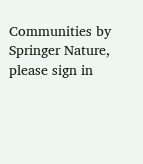Communities by Springer Nature, please sign in